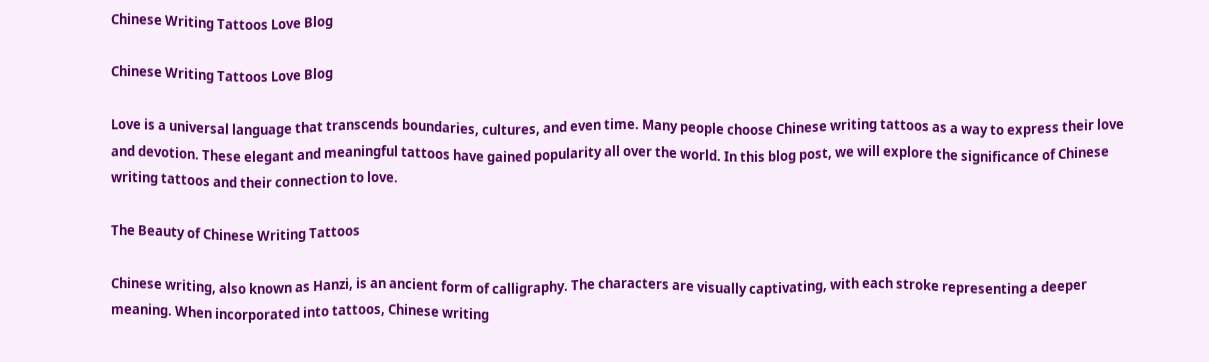Chinese Writing Tattoos Love Blog

Chinese Writing Tattoos Love Blog

Love is a universal language that transcends boundaries, cultures, and even time. Many people choose Chinese writing tattoos as a way to express their love and devotion. These elegant and meaningful tattoos have gained popularity all over the world. In this blog post, we will explore the significance of Chinese writing tattoos and their connection to love.

The Beauty of Chinese Writing Tattoos

Chinese writing, also known as Hanzi, is an ancient form of calligraphy. The characters are visually captivating, with each stroke representing a deeper meaning. When incorporated into tattoos, Chinese writing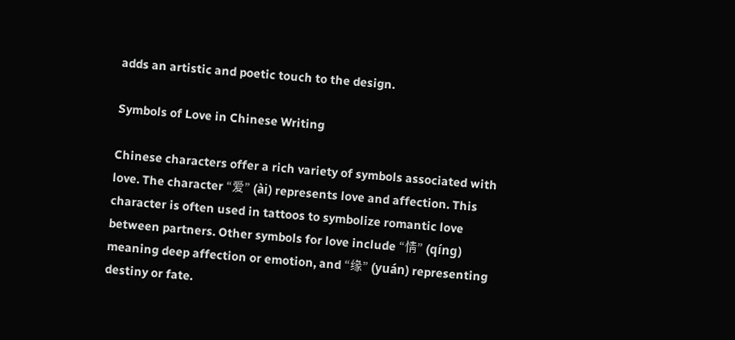adds an artistic and poetic touch to the design.

Symbols of Love in Chinese Writing

Chinese characters offer a rich variety of symbols associated with love. The character “爱” (ài) represents love and affection. This character is often used in tattoos to symbolize romantic love between partners. Other symbols for love include “情” (qíng) meaning deep affection or emotion, and “缘” (yuán) representing destiny or fate.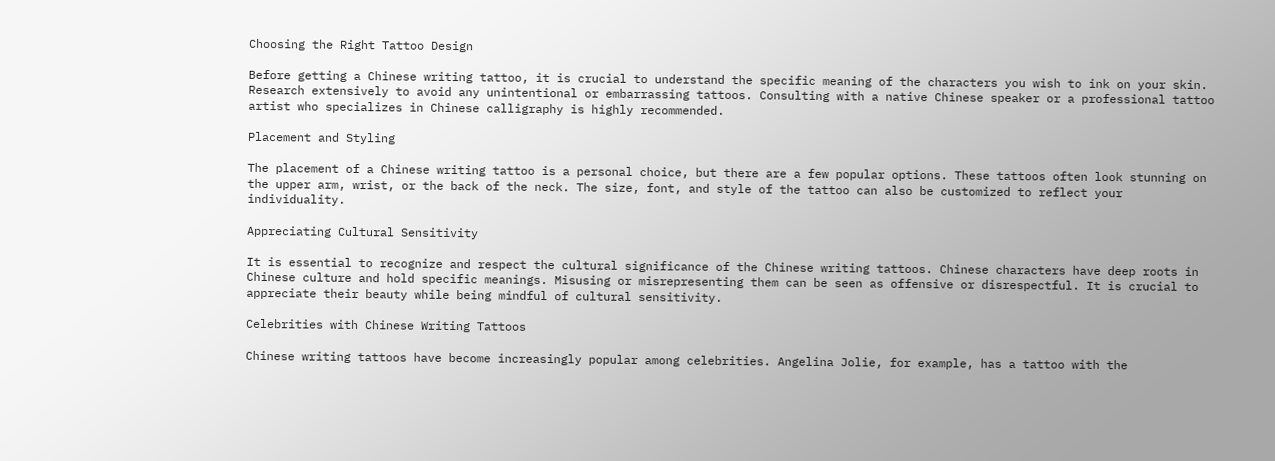Choosing the Right Tattoo Design

Before getting a Chinese writing tattoo, it is crucial to understand the specific meaning of the characters you wish to ink on your skin. Research extensively to avoid any unintentional or embarrassing tattoos. Consulting with a native Chinese speaker or a professional tattoo artist who specializes in Chinese calligraphy is highly recommended.

Placement and Styling

The placement of a Chinese writing tattoo is a personal choice, but there are a few popular options. These tattoos often look stunning on the upper arm, wrist, or the back of the neck. The size, font, and style of the tattoo can also be customized to reflect your individuality.

Appreciating Cultural Sensitivity

It is essential to recognize and respect the cultural significance of the Chinese writing tattoos. Chinese characters have deep roots in Chinese culture and hold specific meanings. Misusing or misrepresenting them can be seen as offensive or disrespectful. It is crucial to appreciate their beauty while being mindful of cultural sensitivity.

Celebrities with Chinese Writing Tattoos

Chinese writing tattoos have become increasingly popular among celebrities. Angelina Jolie, for example, has a tattoo with the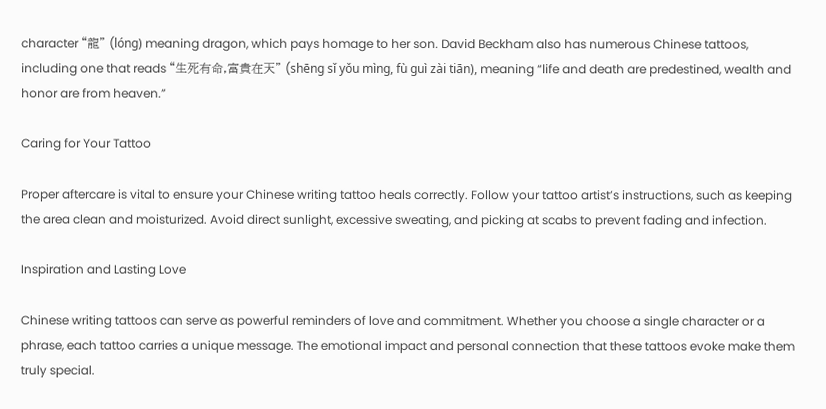character “龍” (lóng) meaning dragon, which pays homage to her son. David Beckham also has numerous Chinese tattoos, including one that reads “生死有命,富貴在天” (shēng sǐ yǒu mìng, fù guì zài tiān), meaning “life and death are predestined, wealth and honor are from heaven.”

Caring for Your Tattoo

Proper aftercare is vital to ensure your Chinese writing tattoo heals correctly. Follow your tattoo artist’s instructions, such as keeping the area clean and moisturized. Avoid direct sunlight, excessive sweating, and picking at scabs to prevent fading and infection.

Inspiration and Lasting Love

Chinese writing tattoos can serve as powerful reminders of love and commitment. Whether you choose a single character or a phrase, each tattoo carries a unique message. The emotional impact and personal connection that these tattoos evoke make them truly special.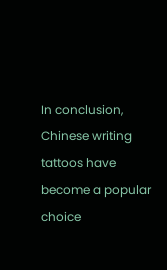In conclusion, Chinese writing tattoos have become a popular choice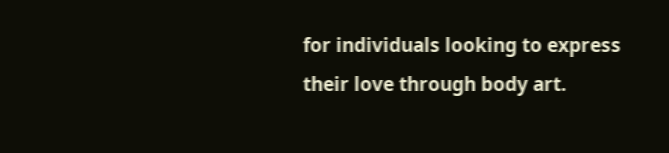for individuals looking to express their love through body art.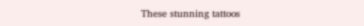These stunning tattoos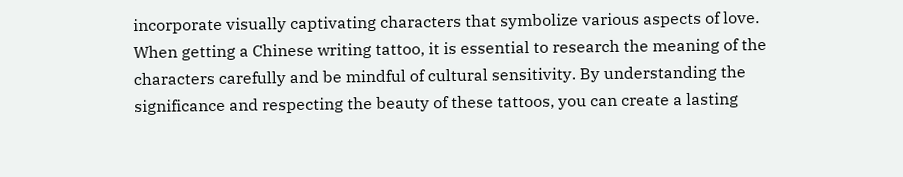incorporate visually captivating characters that symbolize various aspects of love. When getting a Chinese writing tattoo, it is essential to research the meaning of the characters carefully and be mindful of cultural sensitivity. By understanding the significance and respecting the beauty of these tattoos, you can create a lasting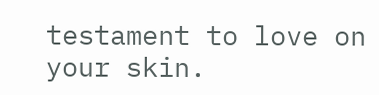testament to love on your skin.